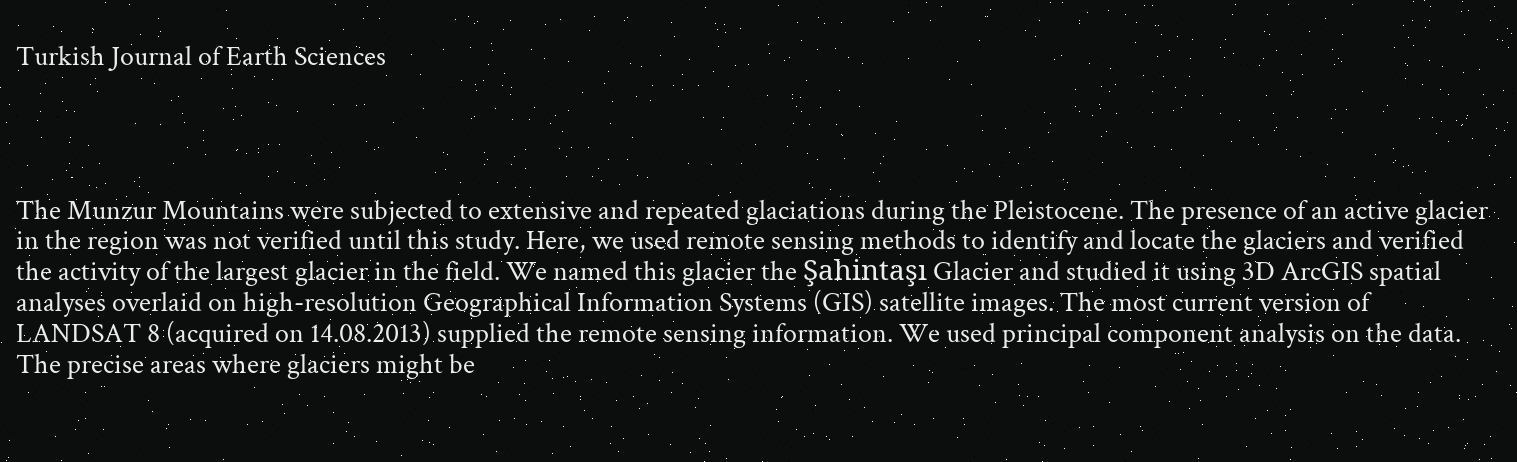Turkish Journal of Earth Sciences




The Munzur Mountains were subjected to extensive and repeated glaciations during the Pleistocene. The presence of an active glacier in the region was not verified until this study. Here, we used remote sensing methods to identify and locate the glaciers and verified the activity of the largest glacier in the field. We named this glacier the Şahintaşı Glacier and studied it using 3D ArcGIS spatial analyses overlaid on high-resolution Geographical Information Systems (GIS) satellite images. The most current version of LANDSAT 8 (acquired on 14.08.2013) supplied the remote sensing information. We used principal component analysis on the data. The precise areas where glaciers might be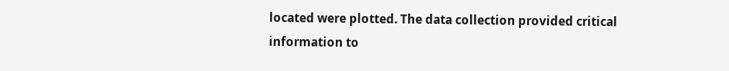located were plotted. The data collection provided critical information to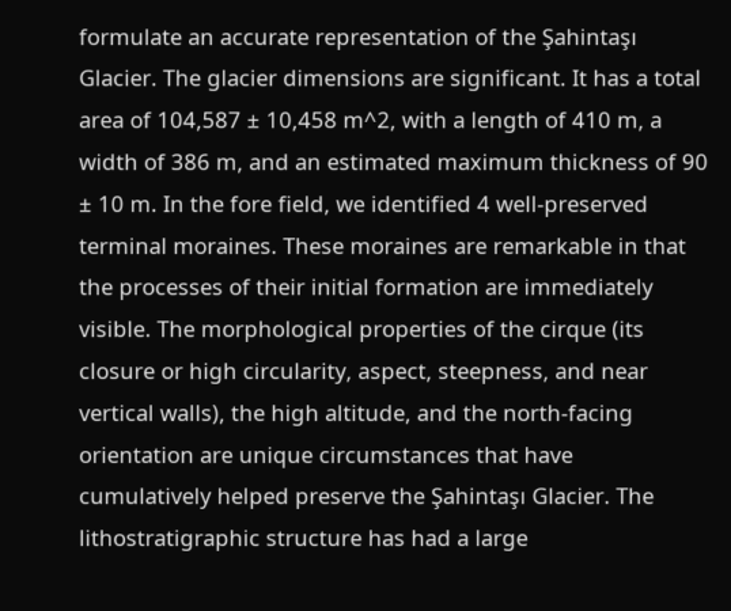formulate an accurate representation of the Şahintaşı Glacier. The glacier dimensions are significant. It has a total area of 104,587 ± 10,458 m^2, with a length of 410 m, a width of 386 m, and an estimated maximum thickness of 90 ± 10 m. In the fore field, we identified 4 well-preserved terminal moraines. These moraines are remarkable in that the processes of their initial formation are immediately visible. The morphological properties of the cirque (its closure or high circularity, aspect, steepness, and near vertical walls), the high altitude, and the north-facing orientation are unique circumstances that have cumulatively helped preserve the Şahintaşı Glacier. The lithostratigraphic structure has had a large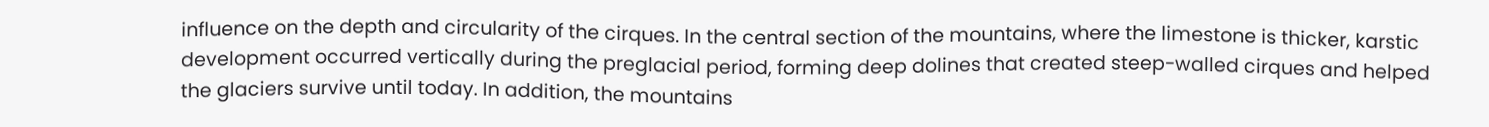influence on the depth and circularity of the cirques. In the central section of the mountains, where the limestone is thicker, karstic development occurred vertically during the preglacial period, forming deep dolines that created steep-walled cirques and helped the glaciers survive until today. In addition, the mountains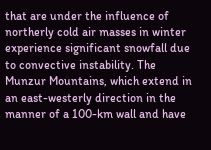that are under the influence of northerly cold air masses in winter experience significant snowfall due to convective instability. The Munzur Mountains, which extend in an east-westerly direction in the manner of a 100-km wall and have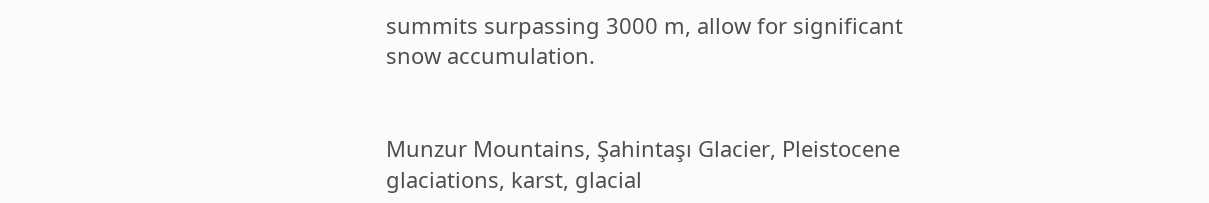summits surpassing 3000 m, allow for significant snow accumulation.


Munzur Mountains, Şahintaşı Glacier, Pleistocene glaciations, karst, glacial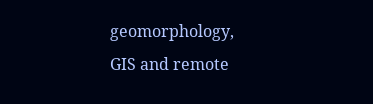geomorphology, GIS and remote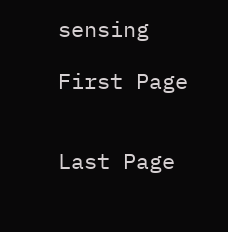sensing

First Page


Last Page